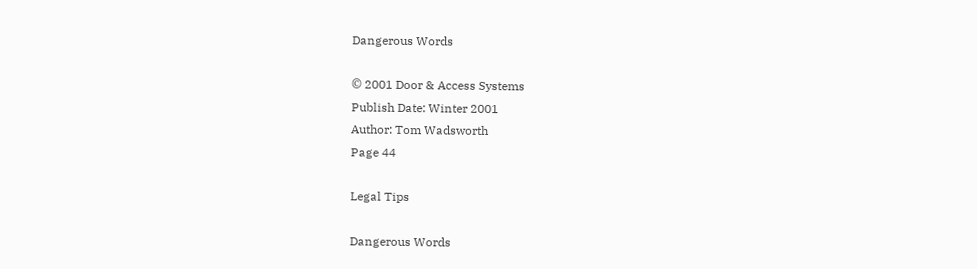Dangerous Words

© 2001 Door & Access Systems
Publish Date: Winter 2001
Author: Tom Wadsworth
Page 44

Legal Tips

Dangerous Words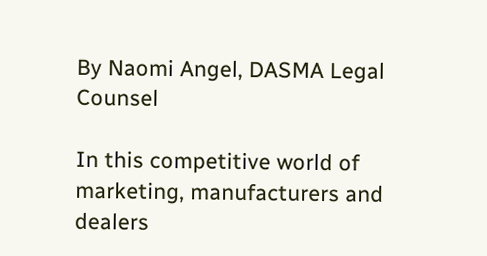By Naomi Angel, DASMA Legal Counsel

In this competitive world of marketing, manufacturers and dealers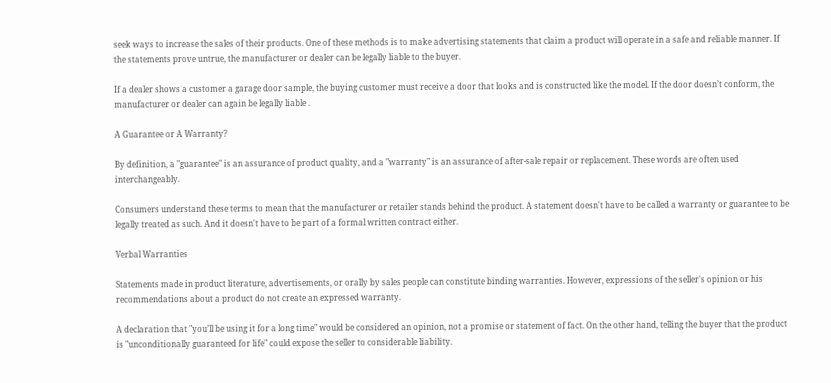seek ways to increase the sales of their products. One of these methods is to make advertising statements that claim a product will operate in a safe and reliable manner. If the statements prove untrue, the manufacturer or dealer can be legally liable to the buyer.

If a dealer shows a customer a garage door sample, the buying customer must receive a door that looks and is constructed like the model. If the door doesn’t conform, the manufacturer or dealer can again be legally liable .

A Guarantee or A Warranty?

By definition, a "guarantee" is an assurance of product quality, and a "warranty" is an assurance of after-sale repair or replacement. These words are often used interchangeably.

Consumers understand these terms to mean that the manufacturer or retailer stands behind the product. A statement doesn't have to be called a warranty or guarantee to be legally treated as such. And it doesn't have to be part of a formal written contract either.

Verbal Warranties

Statements made in product literature, advertisements, or orally by sales people can constitute binding warranties. However, expressions of the seller's opinion or his recommendations about a product do not create an expressed warranty.

A declaration that "you’ll be using it for a long time" would be considered an opinion, not a promise or statement of fact. On the other hand, telling the buyer that the product is "unconditionally guaranteed for life" could expose the seller to considerable liability.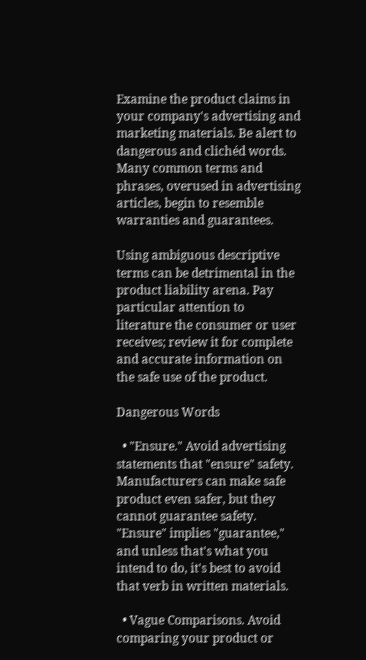Examine the product claims in your company's advertising and marketing materials. Be alert to dangerous and clichéd words. Many common terms and phrases, overused in advertising articles, begin to resemble warranties and guarantees.

Using ambiguous descriptive terms can be detrimental in the product liability arena. Pay particular attention to literature the consumer or user receives; review it for complete and accurate information on the safe use of the product.

Dangerous Words

  • "Ensure." Avoid advertising statements that "ensure" safety. Manufacturers can make safe product even safer, but they cannot guarantee safety. "Ensure" implies "guarantee," and unless that's what you intend to do, it's best to avoid that verb in written materials.

  • Vague Comparisons. Avoid comparing your product or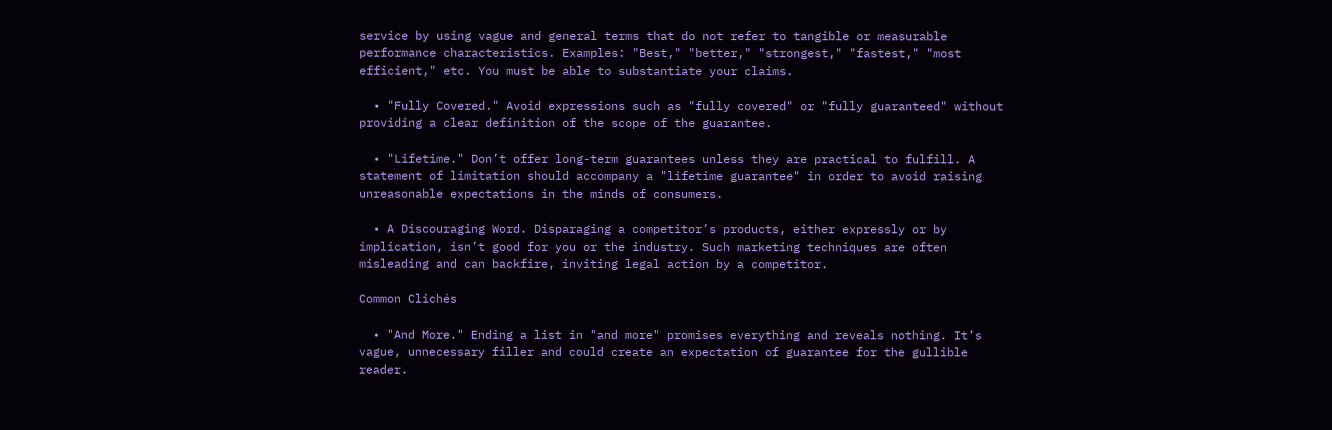service by using vague and general terms that do not refer to tangible or measurable performance characteristics. Examples: "Best," "better," "strongest," "fastest," "most efficient," etc. You must be able to substantiate your claims.

  • "Fully Covered." Avoid expressions such as "fully covered" or "fully guaranteed" without providing a clear definition of the scope of the guarantee.

  • "Lifetime." Don’t offer long-term guarantees unless they are practical to fulfill. A statement of limitation should accompany a "lifetime guarantee" in order to avoid raising unreasonable expectations in the minds of consumers.

  • A Discouraging Word. Disparaging a competitor’s products, either expressly or by implication, isn’t good for you or the industry. Such marketing techniques are often misleading and can backfire, inviting legal action by a competitor.

Common Clichés

  • "And More." Ending a list in "and more" promises everything and reveals nothing. It’s vague, unnecessary filler and could create an expectation of guarantee for the gullible reader.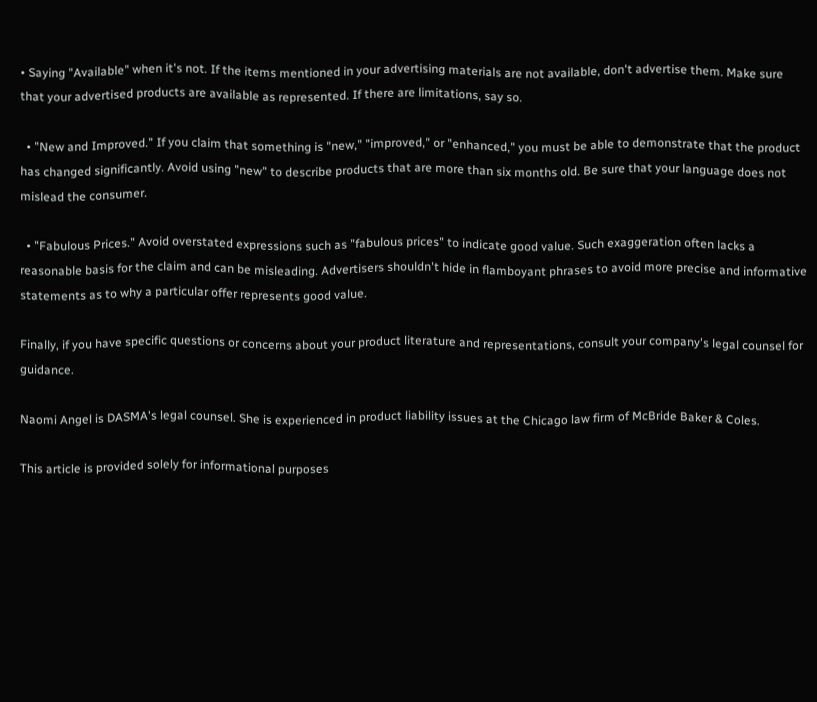• Saying "Available" when it's not. If the items mentioned in your advertising materials are not available, don't advertise them. Make sure that your advertised products are available as represented. If there are limitations, say so.

  • "New and Improved." If you claim that something is "new," "improved," or "enhanced," you must be able to demonstrate that the product has changed significantly. Avoid using "new" to describe products that are more than six months old. Be sure that your language does not mislead the consumer.

  • "Fabulous Prices." Avoid overstated expressions such as "fabulous prices" to indicate good value. Such exaggeration often lacks a reasonable basis for the claim and can be misleading. Advertisers shouldn't hide in flamboyant phrases to avoid more precise and informative statements as to why a particular offer represents good value.

Finally, if you have specific questions or concerns about your product literature and representations, consult your company's legal counsel for guidance.

Naomi Angel is DASMA's legal counsel. She is experienced in product liability issues at the Chicago law firm of McBride Baker & Coles.

This article is provided solely for informational purposes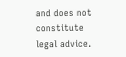and does not constitute legal advice.